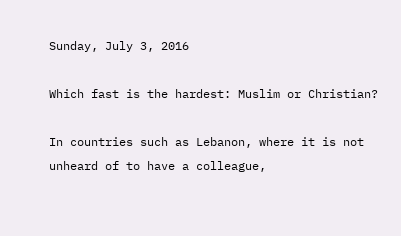Sunday, July 3, 2016

Which fast is the hardest: Muslim or Christian?

In countries such as Lebanon, where it is not unheard of to have a colleague,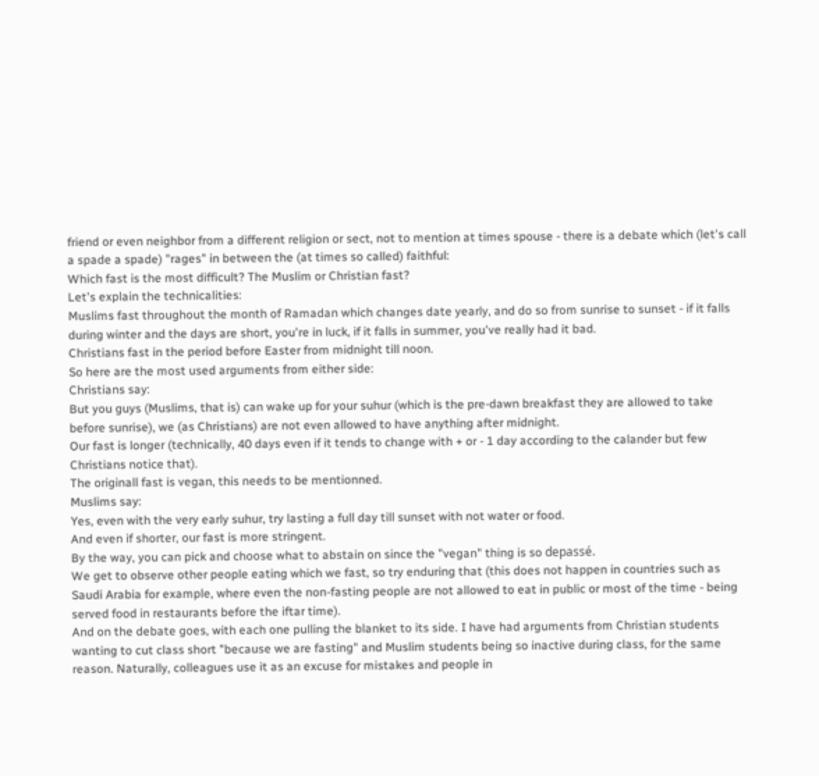friend or even neighbor from a different religion or sect, not to mention at times spouse - there is a debate which (let's call a spade a spade) "rages" in between the (at times so called) faithful:
Which fast is the most difficult? The Muslim or Christian fast?
Let's explain the technicalities:
Muslims fast throughout the month of Ramadan which changes date yearly, and do so from sunrise to sunset - if it falls during winter and the days are short, you're in luck, if it falls in summer, you've really had it bad.
Christians fast in the period before Easter from midnight till noon.
So here are the most used arguments from either side:
Christians say:
But you guys (Muslims, that is) can wake up for your suhur (which is the pre-dawn breakfast they are allowed to take before sunrise), we (as Christians) are not even allowed to have anything after midnight.
Our fast is longer (technically, 40 days even if it tends to change with + or - 1 day according to the calander but few Christians notice that).
The originall fast is vegan, this needs to be mentionned.
Muslims say:
Yes, even with the very early suhur, try lasting a full day till sunset with not water or food.
And even if shorter, our fast is more stringent.
By the way, you can pick and choose what to abstain on since the "vegan" thing is so depassé.
We get to observe other people eating which we fast, so try enduring that (this does not happen in countries such as Saudi Arabia for example, where even the non-fasting people are not allowed to eat in public or most of the time - being served food in restaurants before the iftar time).
And on the debate goes, with each one pulling the blanket to its side. I have had arguments from Christian students wanting to cut class short "because we are fasting" and Muslim students being so inactive during class, for the same reason. Naturally, colleagues use it as an excuse for mistakes and people in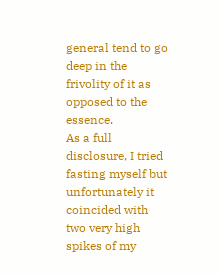general tend to go deep in the frivolity of it as opposed to the essence.
As a full disclosure, I tried fasting myself but unfortunately it coincided with two very high spikes of my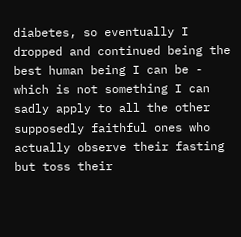diabetes, so eventually I dropped and continued being the best human being I can be - which is not something I can sadly apply to all the other supposedly faithful ones who actually observe their fasting but toss their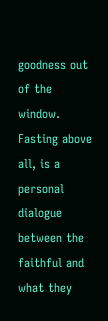goodness out of the window.
Fasting above all, is a personal dialogue between the faithful and what they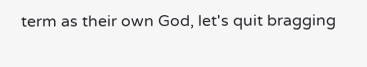term as their own God, let's quit bragging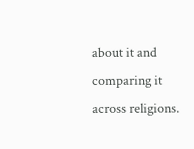about it and comparing it across religions.